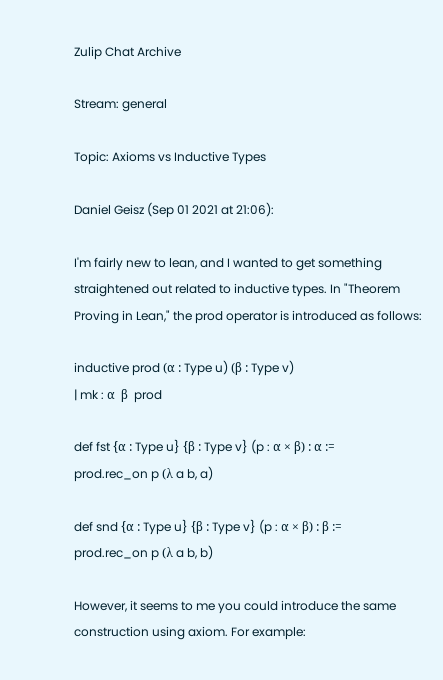Zulip Chat Archive

Stream: general

Topic: Axioms vs Inductive Types

Daniel Geisz (Sep 01 2021 at 21:06):

I'm fairly new to lean, and I wanted to get something straightened out related to inductive types. In "Theorem Proving in Lean," the prod operator is introduced as follows:

inductive prod (α : Type u) (β : Type v)
| mk : α  β  prod

def fst {α : Type u} {β : Type v} (p : α × β) : α :=
prod.rec_on p (λ a b, a)

def snd {α : Type u} {β : Type v} (p : α × β) : β :=
prod.rec_on p (λ a b, b)

However, it seems to me you could introduce the same construction using axiom. For example: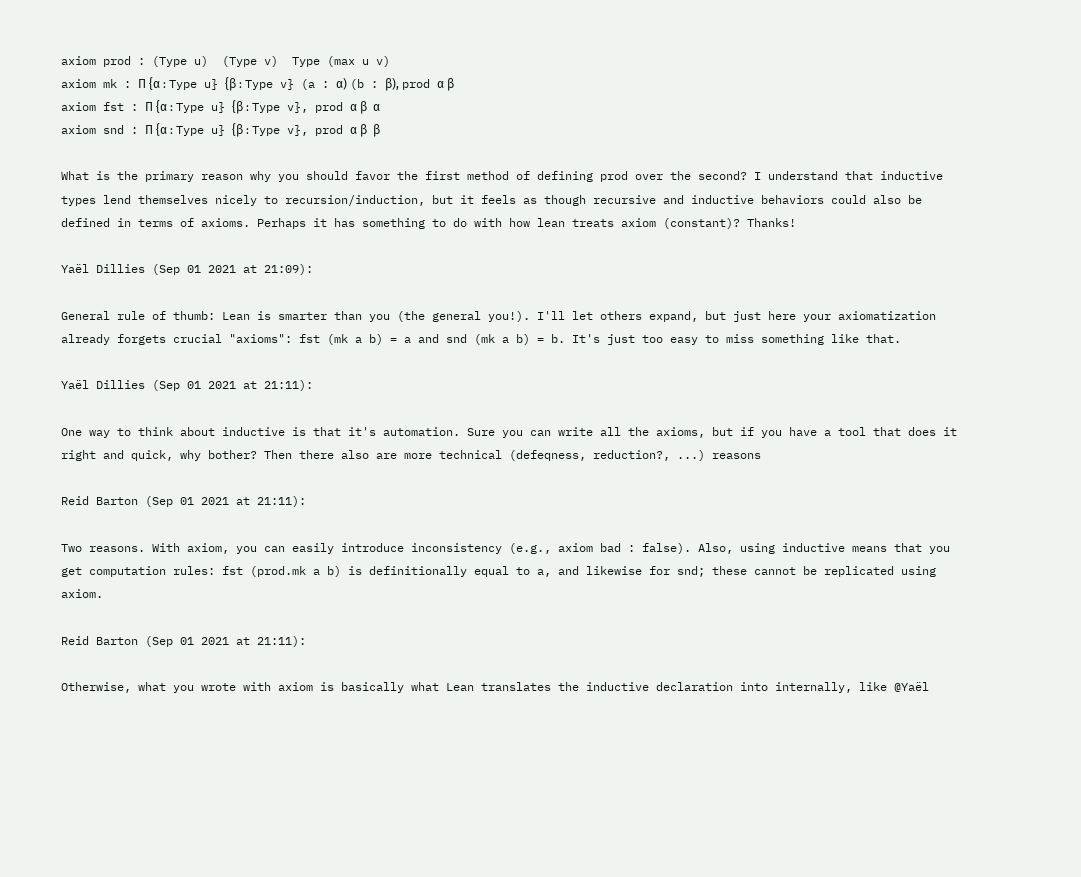axiom prod : (Type u)  (Type v)  Type (max u v)
axiom mk : Π {α : Type u} {β : Type v} (a : α) (b : β), prod α β
axiom fst : Π {α : Type u} {β : Type v}, prod α β  α
axiom snd : Π {α : Type u} {β : Type v}, prod α β  β

What is the primary reason why you should favor the first method of defining prod over the second? I understand that inductive types lend themselves nicely to recursion/induction, but it feels as though recursive and inductive behaviors could also be defined in terms of axioms. Perhaps it has something to do with how lean treats axiom (constant)? Thanks!

Yaël Dillies (Sep 01 2021 at 21:09):

General rule of thumb: Lean is smarter than you (the general you!). I'll let others expand, but just here your axiomatization already forgets crucial "axioms": fst (mk a b) = a and snd (mk a b) = b. It's just too easy to miss something like that.

Yaël Dillies (Sep 01 2021 at 21:11):

One way to think about inductive is that it's automation. Sure you can write all the axioms, but if you have a tool that does it right and quick, why bother? Then there also are more technical (defeqness, reduction?, ...) reasons

Reid Barton (Sep 01 2021 at 21:11):

Two reasons. With axiom, you can easily introduce inconsistency (e.g., axiom bad : false). Also, using inductive means that you get computation rules: fst (prod.mk a b) is definitionally equal to a, and likewise for snd; these cannot be replicated using axiom.

Reid Barton (Sep 01 2021 at 21:11):

Otherwise, what you wrote with axiom is basically what Lean translates the inductive declaration into internally, like @Yaël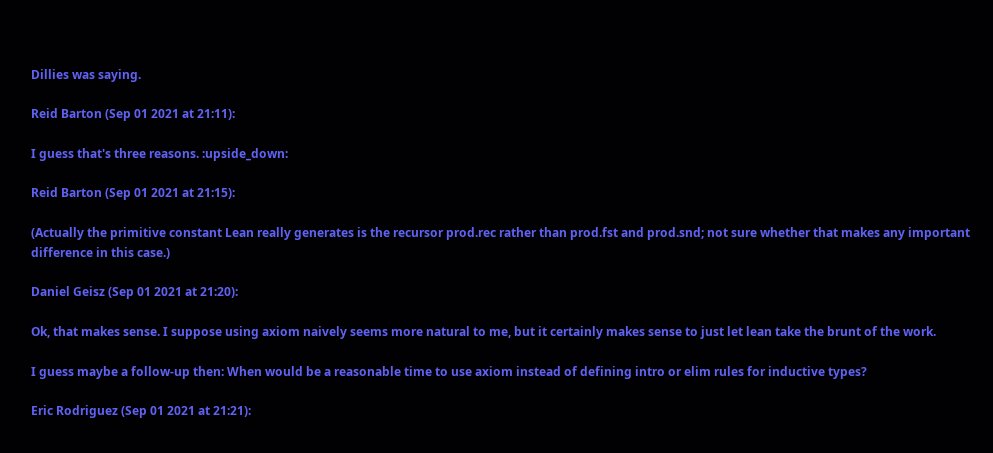Dillies was saying.

Reid Barton (Sep 01 2021 at 21:11):

I guess that's three reasons. :upside_down:

Reid Barton (Sep 01 2021 at 21:15):

(Actually the primitive constant Lean really generates is the recursor prod.rec rather than prod.fst and prod.snd; not sure whether that makes any important difference in this case.)

Daniel Geisz (Sep 01 2021 at 21:20):

Ok, that makes sense. I suppose using axiom naively seems more natural to me, but it certainly makes sense to just let lean take the brunt of the work.

I guess maybe a follow-up then: When would be a reasonable time to use axiom instead of defining intro or elim rules for inductive types?

Eric Rodriguez (Sep 01 2021 at 21:21):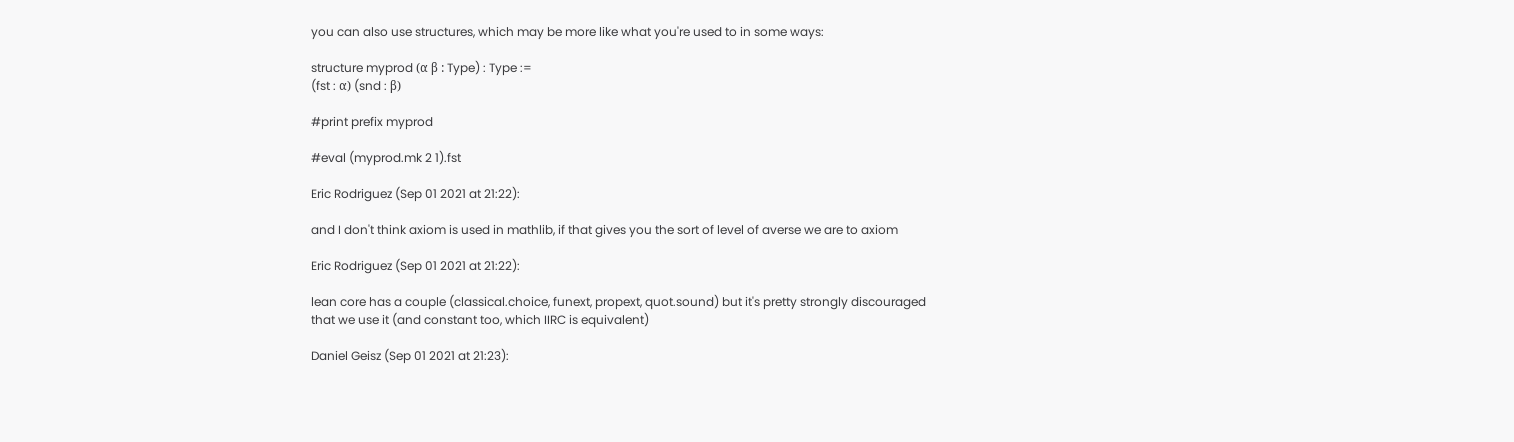you can also use structures, which may be more like what you're used to in some ways:

structure myprod (α β : Type) : Type :=
(fst : α) (snd : β)

#print prefix myprod

#eval (myprod.mk 2 1).fst

Eric Rodriguez (Sep 01 2021 at 21:22):

and I don't think axiom is used in mathlib, if that gives you the sort of level of averse we are to axiom

Eric Rodriguez (Sep 01 2021 at 21:22):

lean core has a couple (classical.choice, funext, propext, quot.sound) but it's pretty strongly discouraged that we use it (and constant too, which IIRC is equivalent)

Daniel Geisz (Sep 01 2021 at 21:23):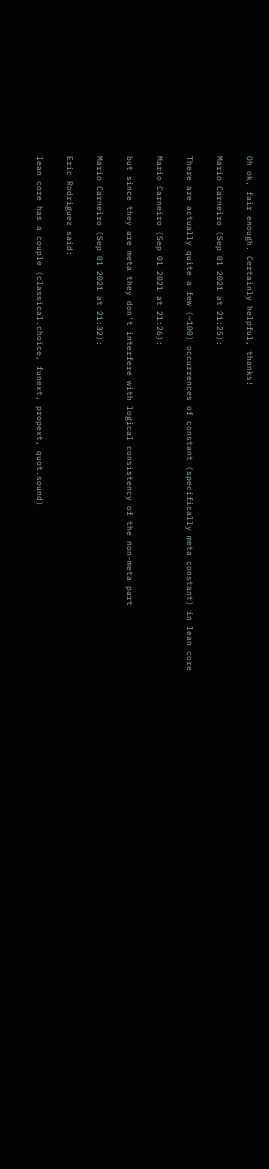Oh ok, fair enough. Certainly helpful, thanks!

Mario Carneiro (Sep 01 2021 at 21:25):

There are actually quite a few (~100) occurrences of constant (specifically meta constant) in lean core

Mario Carneiro (Sep 01 2021 at 21:26):

but since they are meta they don't interfere with logical consistency of the non-meta part

Mario Carneiro (Sep 01 2021 at 21:32):

Eric Rodriguez said:

lean core has a couple (classical.choice, funext, propext, quot.sound)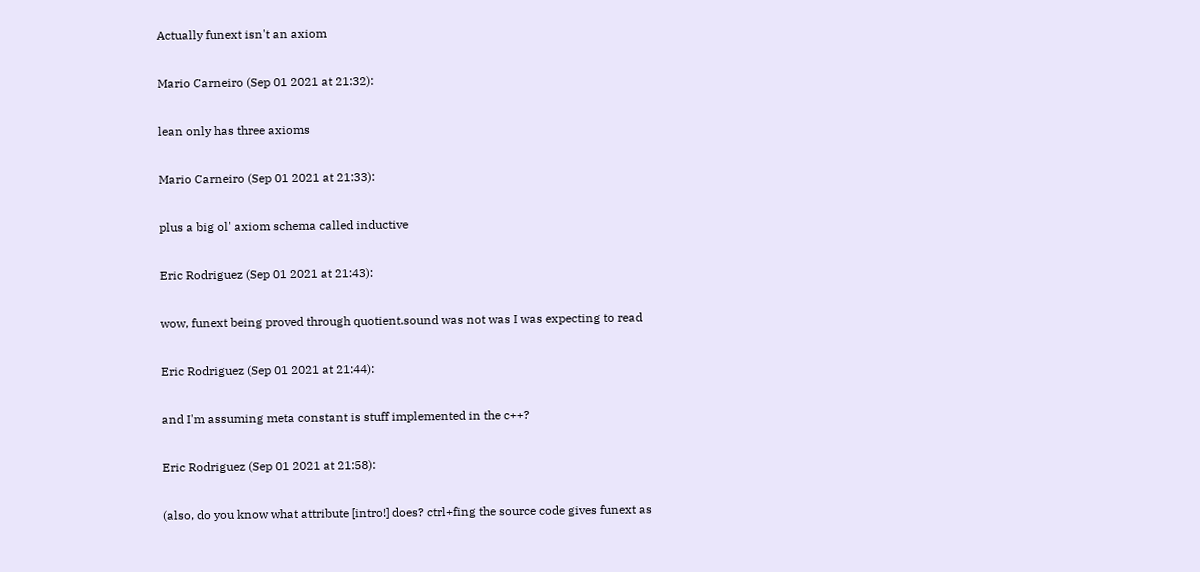Actually funext isn't an axiom

Mario Carneiro (Sep 01 2021 at 21:32):

lean only has three axioms

Mario Carneiro (Sep 01 2021 at 21:33):

plus a big ol' axiom schema called inductive

Eric Rodriguez (Sep 01 2021 at 21:43):

wow, funext being proved through quotient.sound was not was I was expecting to read

Eric Rodriguez (Sep 01 2021 at 21:44):

and I'm assuming meta constant is stuff implemented in the c++?

Eric Rodriguez (Sep 01 2021 at 21:58):

(also, do you know what attribute [intro!] does? ctrl+fing the source code gives funext as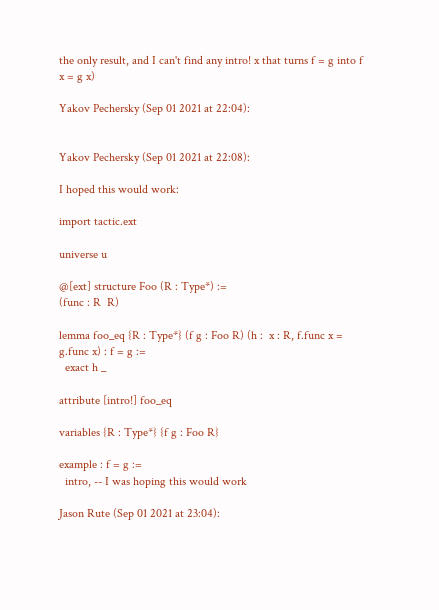the only result, and I can't find any intro! x that turns f = g into f x = g x)

Yakov Pechersky (Sep 01 2021 at 22:04):


Yakov Pechersky (Sep 01 2021 at 22:08):

I hoped this would work:

import tactic.ext

universe u

@[ext] structure Foo (R : Type*) :=
(func : R  R)

lemma foo_eq {R : Type*} (f g : Foo R) (h :  x : R, f.func x = g.func x) : f = g :=
  exact h _

attribute [intro!] foo_eq

variables {R : Type*} {f g : Foo R}

example : f = g :=
  intro, -- I was hoping this would work

Jason Rute (Sep 01 2021 at 23:04):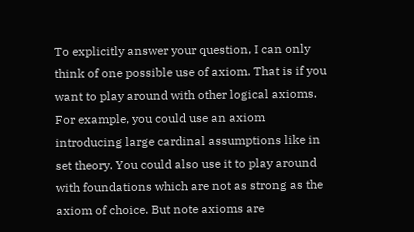To explicitly answer your question, I can only think of one possible use of axiom. That is if you want to play around with other logical axioms. For example, you could use an axiom introducing large cardinal assumptions like in set theory. You could also use it to play around with foundations which are not as strong as the axiom of choice. But note axioms are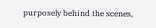purposely behind the scenes,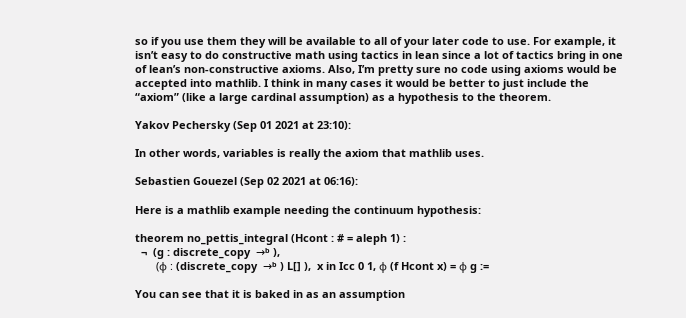so if you use them they will be available to all of your later code to use. For example, it isn’t easy to do constructive math using tactics in lean since a lot of tactics bring in one of lean’s non-constructive axioms. Also, I’m pretty sure no code using axioms would be accepted into mathlib. I think in many cases it would be better to just include the “axiom” (like a large cardinal assumption) as a hypothesis to the theorem.

Yakov Pechersky (Sep 01 2021 at 23:10):

In other words, variables is really the axiom that mathlib uses.

Sebastien Gouezel (Sep 02 2021 at 06:16):

Here is a mathlib example needing the continuum hypothesis:

theorem no_pettis_integral (Hcont : # = aleph 1) :
  ¬  (g : discrete_copy  →ᵇ ),
       (φ : (discrete_copy  →ᵇ ) L[] ),  x in Icc 0 1, φ (f Hcont x) = φ g :=

You can see that it is baked in as an assumption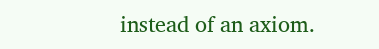instead of an axiom.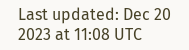Last updated: Dec 20 2023 at 11:08 UTC